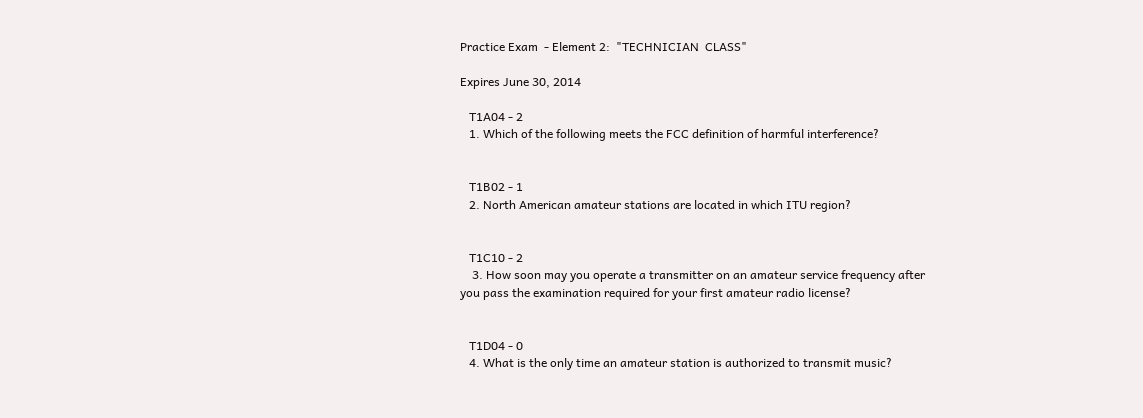Practice Exam  - Element 2:  "TECHNICIAN  CLASS"

Expires June 30, 2014

   T1A04 - 2
   1. Which of the following meets the FCC definition of harmful interference?


   T1B02 - 1
   2. North American amateur stations are located in which ITU region?


   T1C10 - 2
    3. How soon may you operate a transmitter on an amateur service frequency after you pass the examination required for your first amateur radio license?


   T1D04 - 0
   4. What is the only time an amateur station is authorized to transmit music?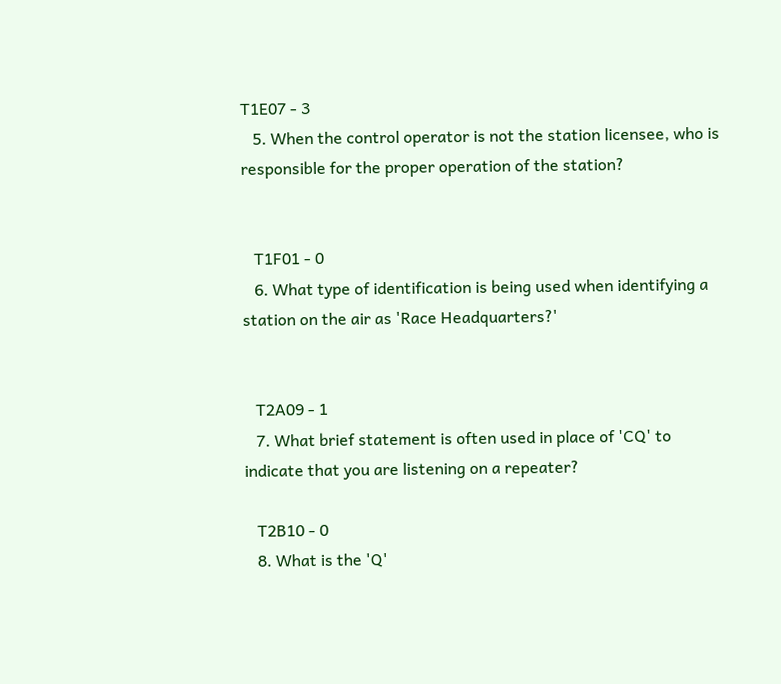T1E07 - 3
   5. When the control operator is not the station licensee, who is responsible for the proper operation of the station?


   T1F01 - 0
   6. What type of identification is being used when identifying a station on the air as 'Race Headquarters?'


   T2A09 - 1
   7. What brief statement is often used in place of 'CQ' to indicate that you are listening on a repeater?

   T2B10 - 0
   8. What is the 'Q'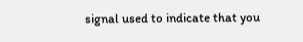signal used to indicate that you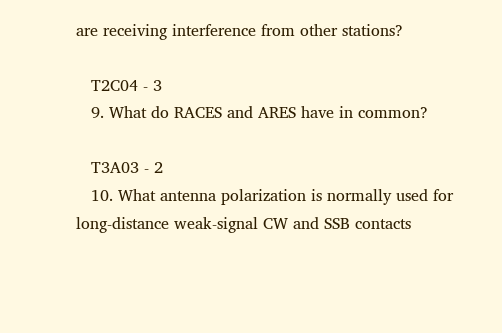are receiving interference from other stations?

   T2C04 - 3
   9. What do RACES and ARES have in common?

   T3A03 - 2
   10. What antenna polarization is normally used for long-distance weak-signal CW and SSB contacts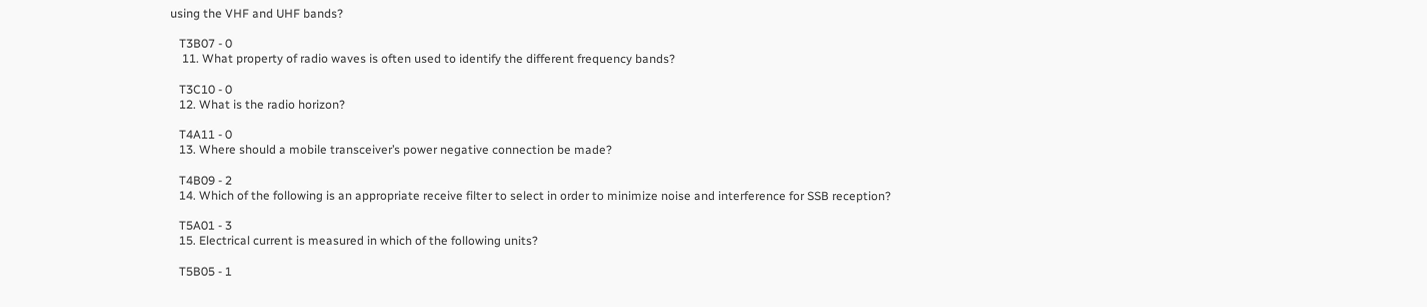using the VHF and UHF bands?

   T3B07 - 0
    11. What property of radio waves is often used to identify the different frequency bands?

   T3C10 - 0
   12. What is the radio horizon?

   T4A11 - 0
   13. Where should a mobile transceiver’s power negative connection be made?

   T4B09 - 2
   14. Which of the following is an appropriate receive filter to select in order to minimize noise and interference for SSB reception?

   T5A01 - 3
   15. Electrical current is measured in which of the following units?

   T5B05 - 1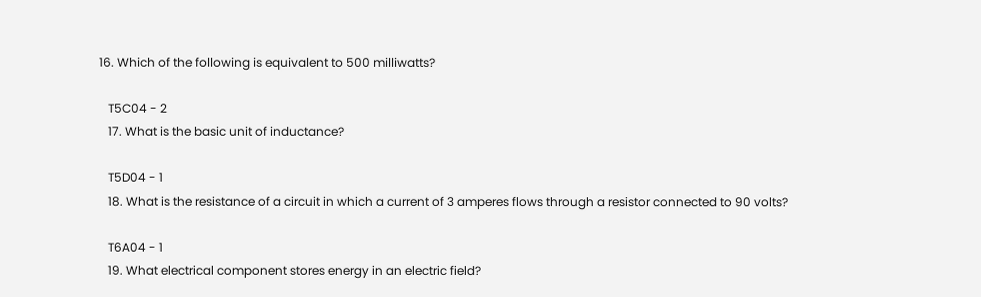16. Which of the following is equivalent to 500 milliwatts?

   T5C04 - 2
   17. What is the basic unit of inductance?

   T5D04 - 1
   18. What is the resistance of a circuit in which a current of 3 amperes flows through a resistor connected to 90 volts?

   T6A04 - 1
   19. What electrical component stores energy in an electric field?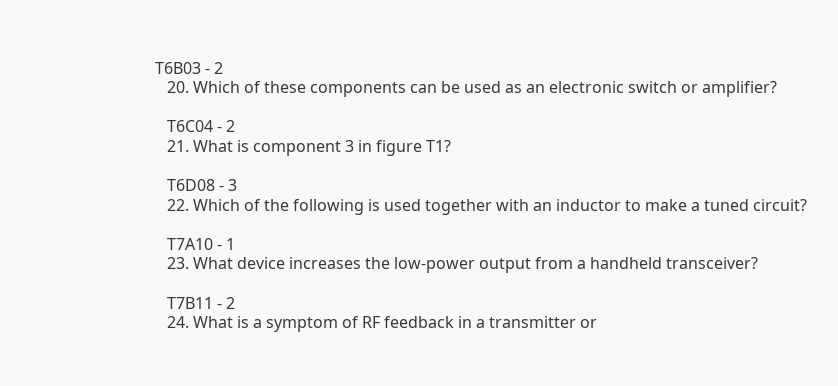T6B03 - 2
   20. Which of these components can be used as an electronic switch or amplifier?

   T6C04 - 2
   21. What is component 3 in figure T1?

   T6D08 - 3
   22. Which of the following is used together with an inductor to make a tuned circuit?

   T7A10 - 1
   23. What device increases the low-power output from a handheld transceiver?

   T7B11 - 2
   24. What is a symptom of RF feedback in a transmitter or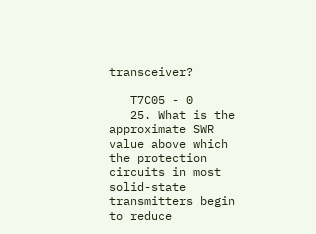transceiver?

   T7C05 - 0
   25. What is the approximate SWR value above which the protection circuits in most solid-state transmitters begin to reduce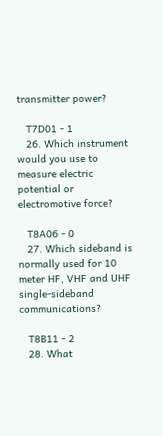transmitter power?

   T7D01 - 1
   26. Which instrument would you use to measure electric potential or electromotive force?

   T8A06 - 0
   27. Which sideband is normally used for 10 meter HF, VHF and UHF single-sideband communications?

   T8B11 - 2
   28. What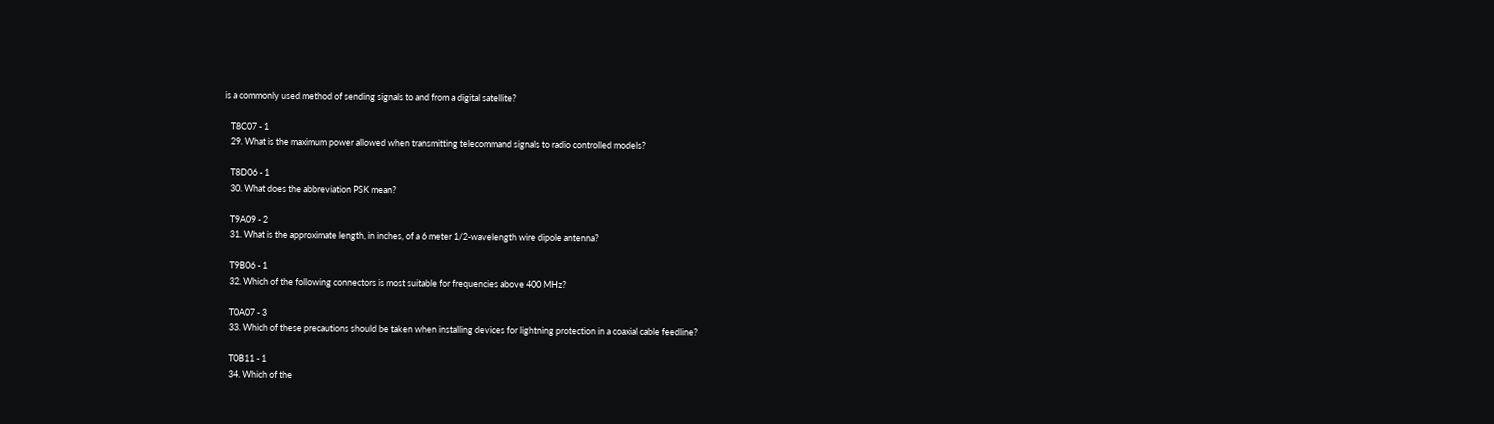is a commonly used method of sending signals to and from a digital satellite?

   T8C07 - 1
   29. What is the maximum power allowed when transmitting telecommand signals to radio controlled models?

   T8D06 - 1
   30. What does the abbreviation PSK mean?

   T9A09 - 2
   31. What is the approximate length, in inches, of a 6 meter 1/2-wavelength wire dipole antenna?

   T9B06 - 1
   32. Which of the following connectors is most suitable for frequencies above 400 MHz?

   T0A07 - 3
   33. Which of these precautions should be taken when installing devices for lightning protection in a coaxial cable feedline?

   T0B11 - 1
   34. Which of the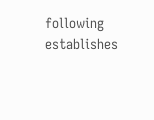following establishes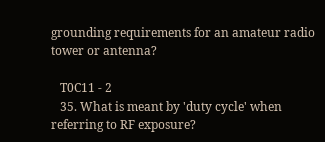grounding requirements for an amateur radio tower or antenna?

   T0C11 - 2
   35. What is meant by 'duty cycle' when referring to RF exposure?